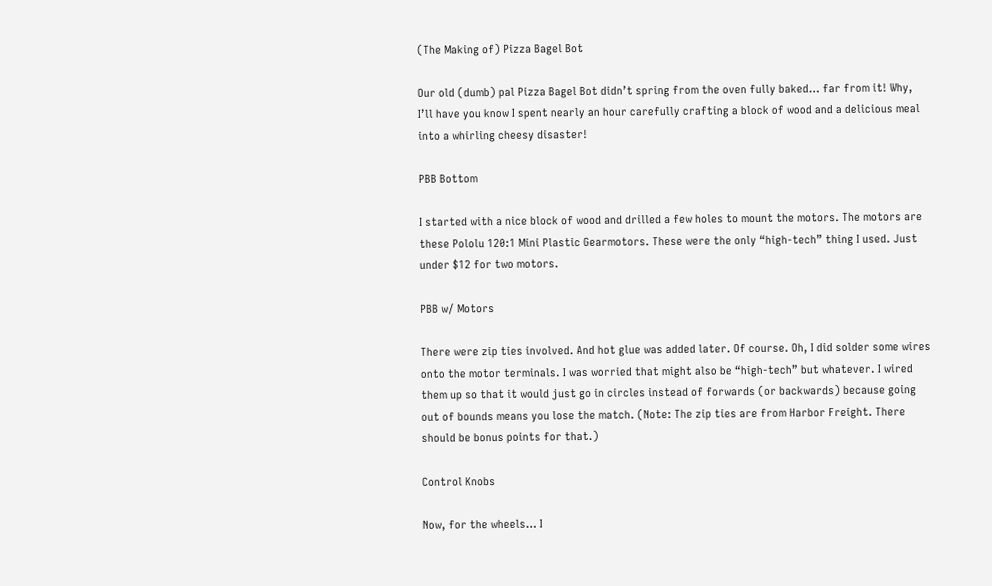(The Making of) Pizza Bagel Bot

Our old (dumb) pal Pizza Bagel Bot didn’t spring from the oven fully baked… far from it! Why, I’ll have you know I spent nearly an hour carefully crafting a block of wood and a delicious meal into a whirling cheesy disaster!

PBB Bottom

I started with a nice block of wood and drilled a few holes to mount the motors. The motors are these Pololu 120:1 Mini Plastic Gearmotors. These were the only “high-tech” thing I used. Just under $12 for two motors.

PBB w/ Motors

There were zip ties involved. And hot glue was added later. Of course. Oh, I did solder some wires onto the motor terminals. I was worried that might also be “high-tech” but whatever. I wired them up so that it would just go in circles instead of forwards (or backwards) because going out of bounds means you lose the match. (Note: The zip ties are from Harbor Freight. There should be bonus points for that.)

Control Knobs

Now, for the wheels… I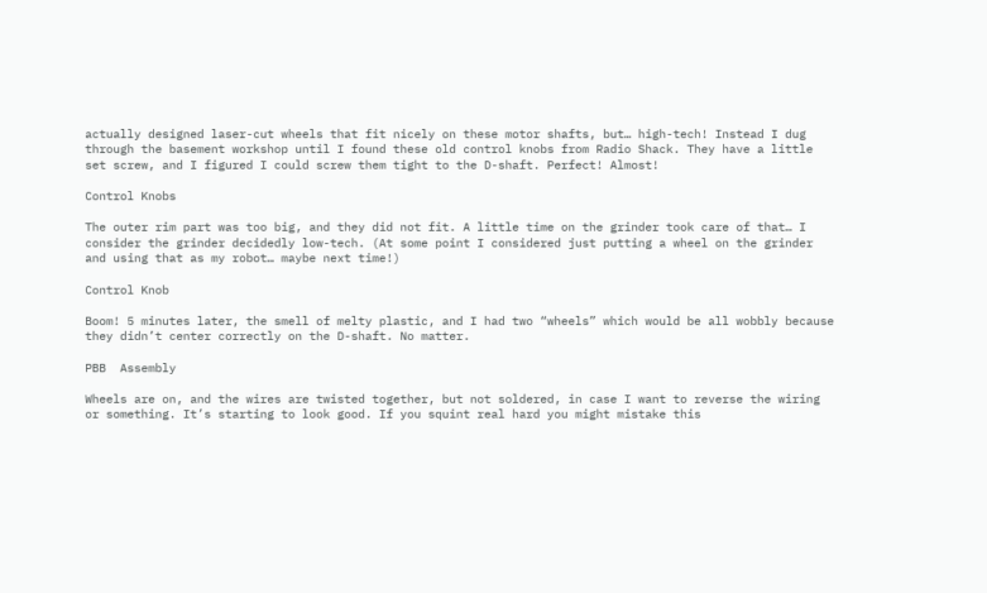actually designed laser-cut wheels that fit nicely on these motor shafts, but… high-tech! Instead I dug through the basement workshop until I found these old control knobs from Radio Shack. They have a little set screw, and I figured I could screw them tight to the D-shaft. Perfect! Almost!

Control Knobs

The outer rim part was too big, and they did not fit. A little time on the grinder took care of that… I consider the grinder decidedly low-tech. (At some point I considered just putting a wheel on the grinder and using that as my robot… maybe next time!)

Control Knob

Boom! 5 minutes later, the smell of melty plastic, and I had two “wheels” which would be all wobbly because they didn’t center correctly on the D-shaft. No matter.

PBB  Assembly

Wheels are on, and the wires are twisted together, but not soldered, in case I want to reverse the wiring or something. It’s starting to look good. If you squint real hard you might mistake this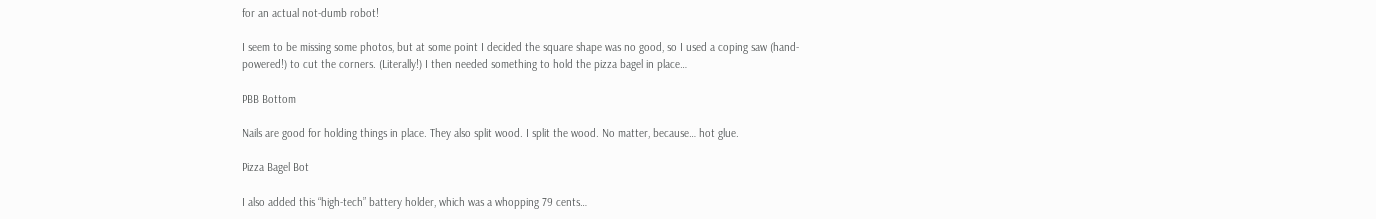for an actual not-dumb robot!

I seem to be missing some photos, but at some point I decided the square shape was no good, so I used a coping saw (hand-powered!) to cut the corners. (Literally!) I then needed something to hold the pizza bagel in place…

PBB Bottom

Nails are good for holding things in place. They also split wood. I split the wood. No matter, because… hot glue.

Pizza Bagel Bot

I also added this “high-tech” battery holder, which was a whopping 79 cents…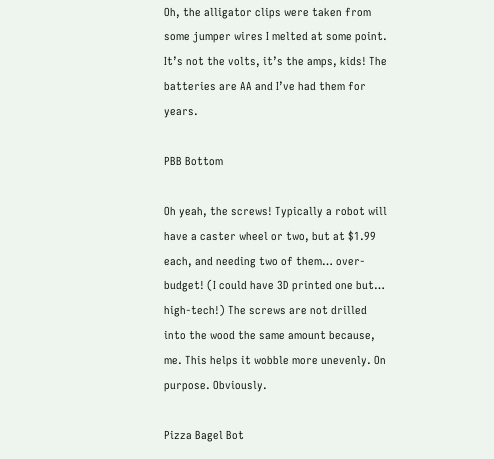Oh, the alligator clips were taken from some jumper wires I melted at some point. It’s not the volts, it’s the amps, kids! The batteries are AA and I’ve had them for years.

PBB Bottom

Oh yeah, the screws! Typically a robot will have a caster wheel or two, but at $1.99 each, and needing two of them… over-budget! (I could have 3D printed one but… high-tech!) The screws are not drilled into the wood the same amount because, me. This helps it wobble more unevenly. On purpose. Obviously.

Pizza Bagel Bot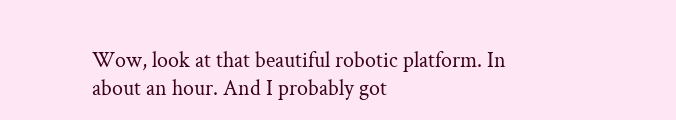Wow, look at that beautiful robotic platform. In about an hour. And I probably got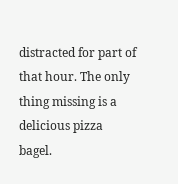distracted for part of that hour. The only thing missing is a delicious pizza bagel.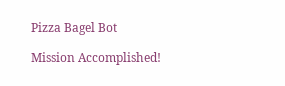Pizza Bagel Bot

Mission Accomplished!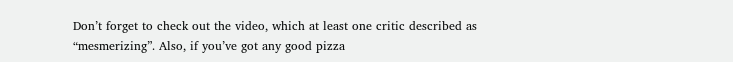Don’t forget to check out the video, which at least one critic described as “mesmerizing”. Also, if you’ve got any good pizza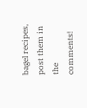bagel recipes, post them in the comments!